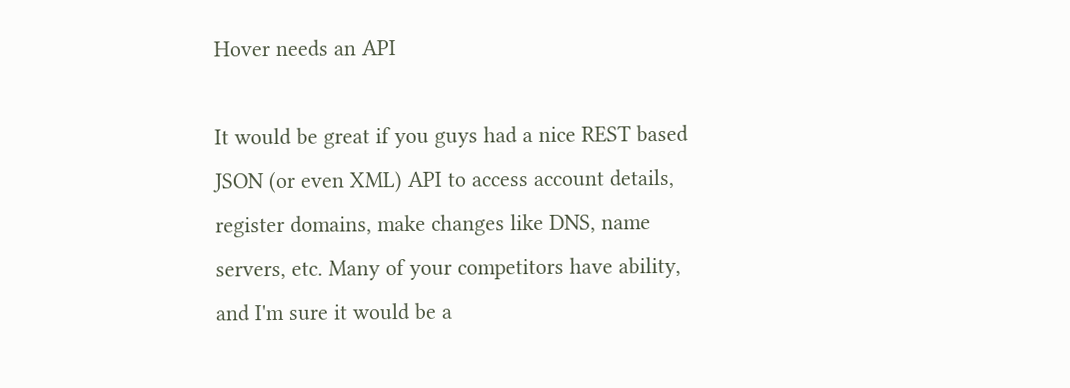Hover needs an API

It would be great if you guys had a nice REST based JSON (or even XML) API to access account details, register domains, make changes like DNS, name servers, etc. Many of your competitors have ability, and I'm sure it would be a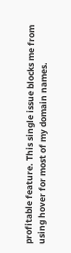profitable feature. This single issue blocks me from using hover for most of my domain names.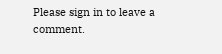Please sign in to leave a comment.